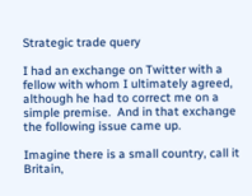Strategic trade query

I had an exchange on Twitter with a fellow with whom I ultimately agreed, although he had to correct me on a simple premise.  And in that exchange the following issue came up.

Imagine there is a small country, call it Britain,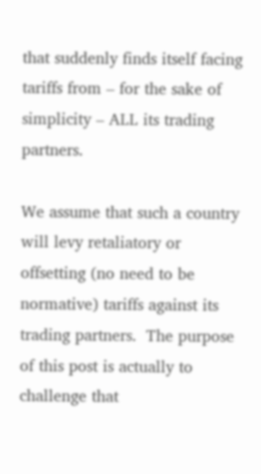that suddenly finds itself facing tariffs from – for the sake of simplicity – ALL its trading partners.

We assume that such a country will levy retaliatory or offsetting (no need to be normative) tariffs against its trading partners.  The purpose of this post is actually to challenge that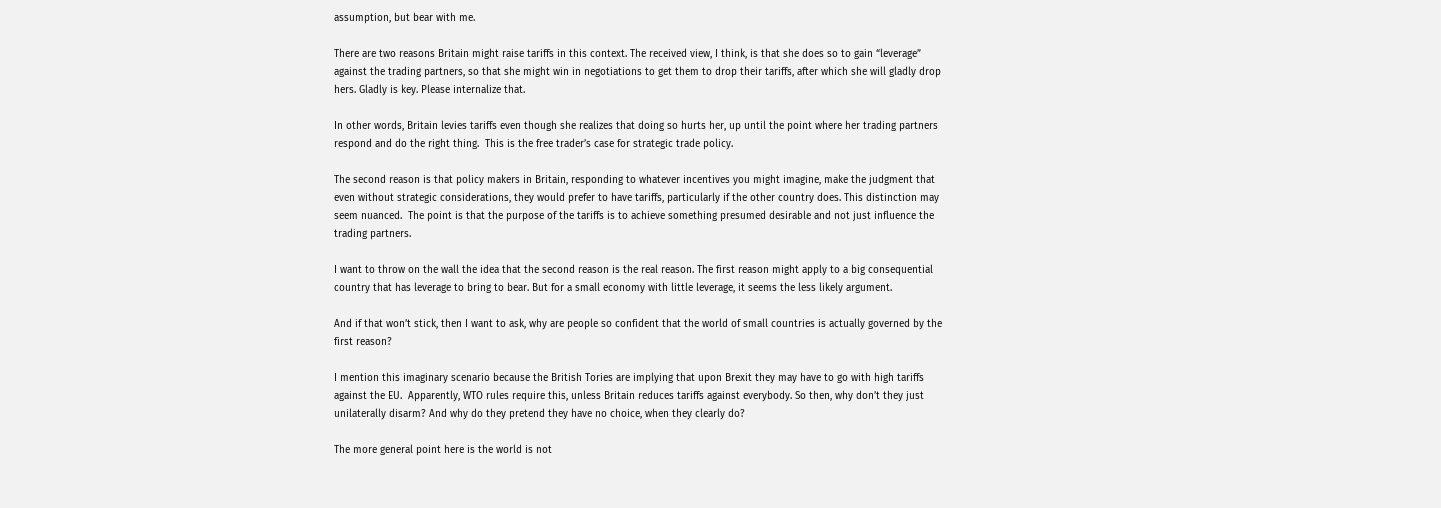assumption, but bear with me.

There are two reasons Britain might raise tariffs in this context. The received view, I think, is that she does so to gain “leverage” against the trading partners, so that she might win in negotiations to get them to drop their tariffs, after which she will gladly drop hers. Gladly is key. Please internalize that.

In other words, Britain levies tariffs even though she realizes that doing so hurts her, up until the point where her trading partners respond and do the right thing.  This is the free trader’s case for strategic trade policy.

The second reason is that policy makers in Britain, responding to whatever incentives you might imagine, make the judgment that even without strategic considerations, they would prefer to have tariffs, particularly if the other country does. This distinction may seem nuanced.  The point is that the purpose of the tariffs is to achieve something presumed desirable and not just influence the trading partners.

I want to throw on the wall the idea that the second reason is the real reason. The first reason might apply to a big consequential country that has leverage to bring to bear. But for a small economy with little leverage, it seems the less likely argument.

And if that won’t stick, then I want to ask, why are people so confident that the world of small countries is actually governed by the first reason?

I mention this imaginary scenario because the British Tories are implying that upon Brexit they may have to go with high tariffs against the EU.  Apparently, WTO rules require this, unless Britain reduces tariffs against everybody. So then, why don’t they just unilaterally disarm? And why do they pretend they have no choice, when they clearly do?

The more general point here is the world is not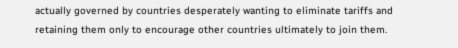actually governed by countries desperately wanting to eliminate tariffs and retaining them only to encourage other countries ultimately to join them.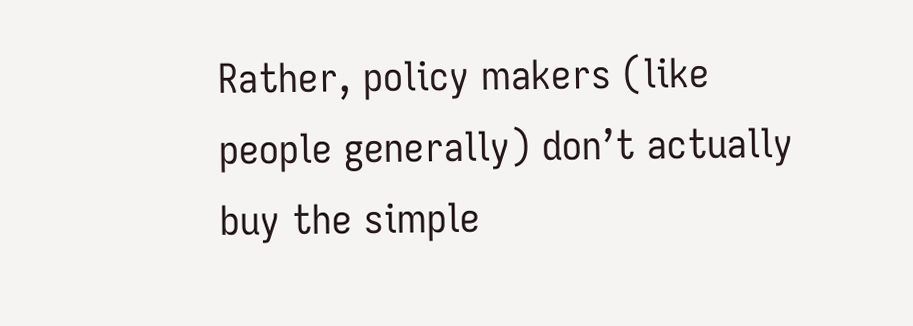Rather, policy makers (like people generally) don’t actually buy the simple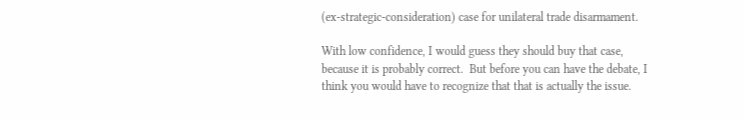(ex-strategic-consideration) case for unilateral trade disarmament.

With low confidence, I would guess they should buy that case, because it is probably correct.  But before you can have the debate, I think you would have to recognize that that is actually the issue.